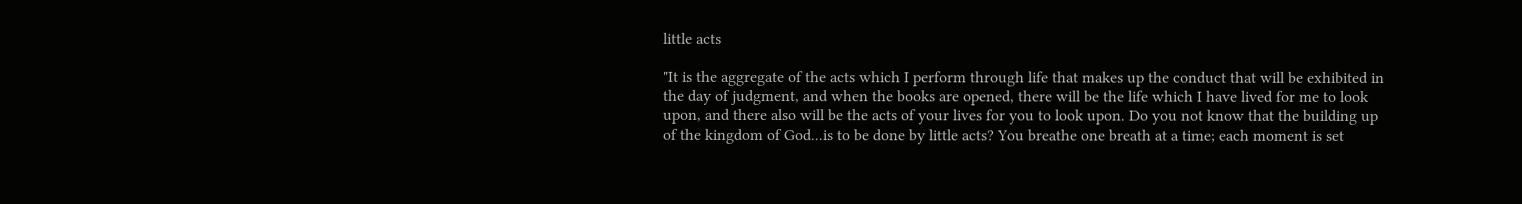little acts

"It is the aggregate of the acts which I perform through life that makes up the conduct that will be exhibited in the day of judgment, and when the books are opened, there will be the life which I have lived for me to look upon, and there also will be the acts of your lives for you to look upon. Do you not know that the building up of the kingdom of God...is to be done by little acts? You breathe one breath at a time; each moment is set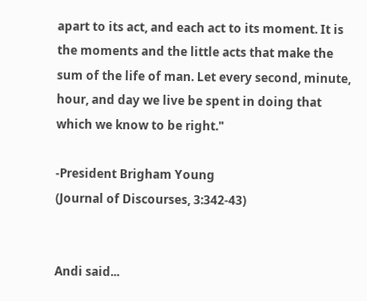apart to its act, and each act to its moment. It is the moments and the little acts that make the sum of the life of man. Let every second, minute, hour, and day we live be spent in doing that which we know to be right."

-President Brigham Young
(Journal of Discourses, 3:342-43)


Andi said...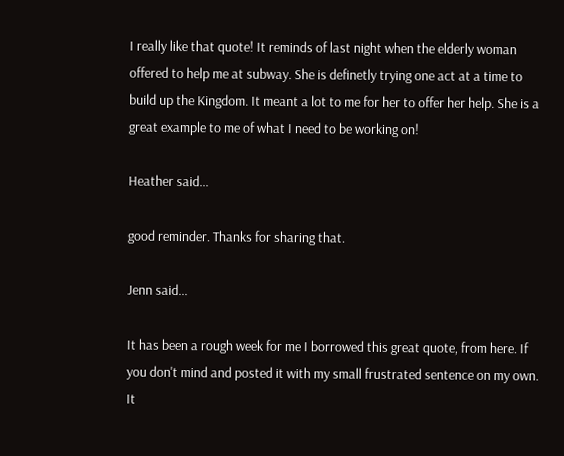I really like that quote! It reminds of last night when the elderly woman offered to help me at subway. She is definetly trying one act at a time to build up the Kingdom. It meant a lot to me for her to offer her help. She is a great example to me of what I need to be working on!

Heather said...

good reminder. Thanks for sharing that.

Jenn said...

It has been a rough week for me I borrowed this great quote, from here. If you don't mind and posted it with my small frustrated sentence on my own. It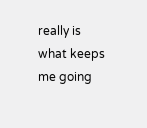really is what keeps me going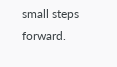small steps forward.